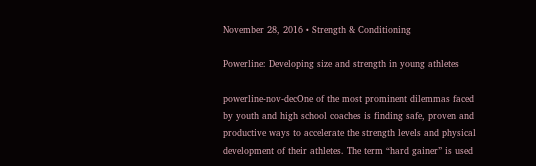November 28, 2016 • Strength & Conditioning

Powerline: Developing size and strength in young athletes

powerline-nov-decOne of the most prominent dilemmas faced by youth and high school coaches is finding safe, proven and productive ways to accelerate the strength levels and physical development of their athletes. The term “hard gainer” is used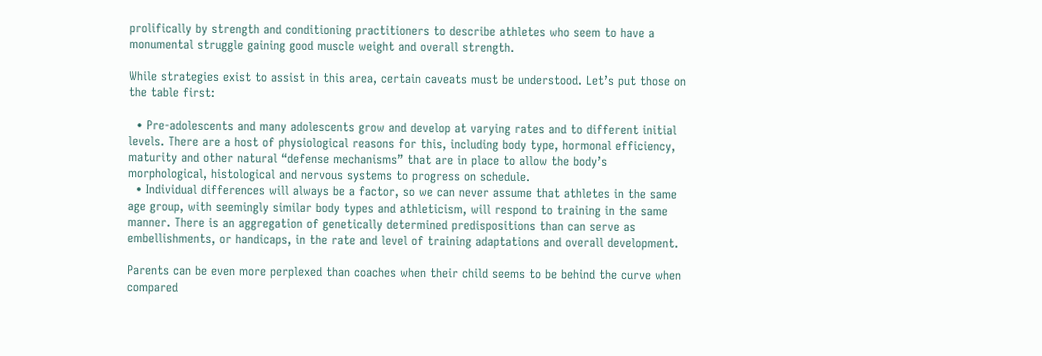prolifically by strength and conditioning practitioners to describe athletes who seem to have a monumental struggle gaining good muscle weight and overall strength.

While strategies exist to assist in this area, certain caveats must be understood. Let’s put those on the table first:

  • Pre-adolescents and many adolescents grow and develop at varying rates and to different initial levels. There are a host of physiological reasons for this, including body type, hormonal efficiency, maturity and other natural “defense mechanisms” that are in place to allow the body’s morphological, histological and nervous systems to progress on schedule.
  • Individual differences will always be a factor, so we can never assume that athletes in the same age group, with seemingly similar body types and athleticism, will respond to training in the same manner. There is an aggregation of genetically determined predispositions than can serve as embellishments, or handicaps, in the rate and level of training adaptations and overall development.

Parents can be even more perplexed than coaches when their child seems to be behind the curve when compared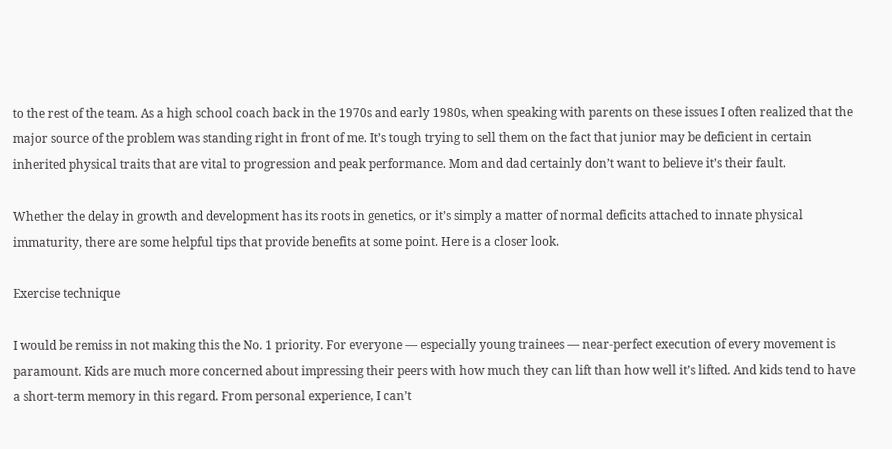to the rest of the team. As a high school coach back in the 1970s and early 1980s, when speaking with parents on these issues I often realized that the major source of the problem was standing right in front of me. It’s tough trying to sell them on the fact that junior may be deficient in certain inherited physical traits that are vital to progression and peak performance. Mom and dad certainly don’t want to believe it’s their fault.

Whether the delay in growth and development has its roots in genetics, or it’s simply a matter of normal deficits attached to innate physical immaturity, there are some helpful tips that provide benefits at some point. Here is a closer look.

Exercise technique

I would be remiss in not making this the No. 1 priority. For everyone — especially young trainees — near-perfect execution of every movement is paramount. Kids are much more concerned about impressing their peers with how much they can lift than how well it’s lifted. And kids tend to have a short-term memory in this regard. From personal experience, I can’t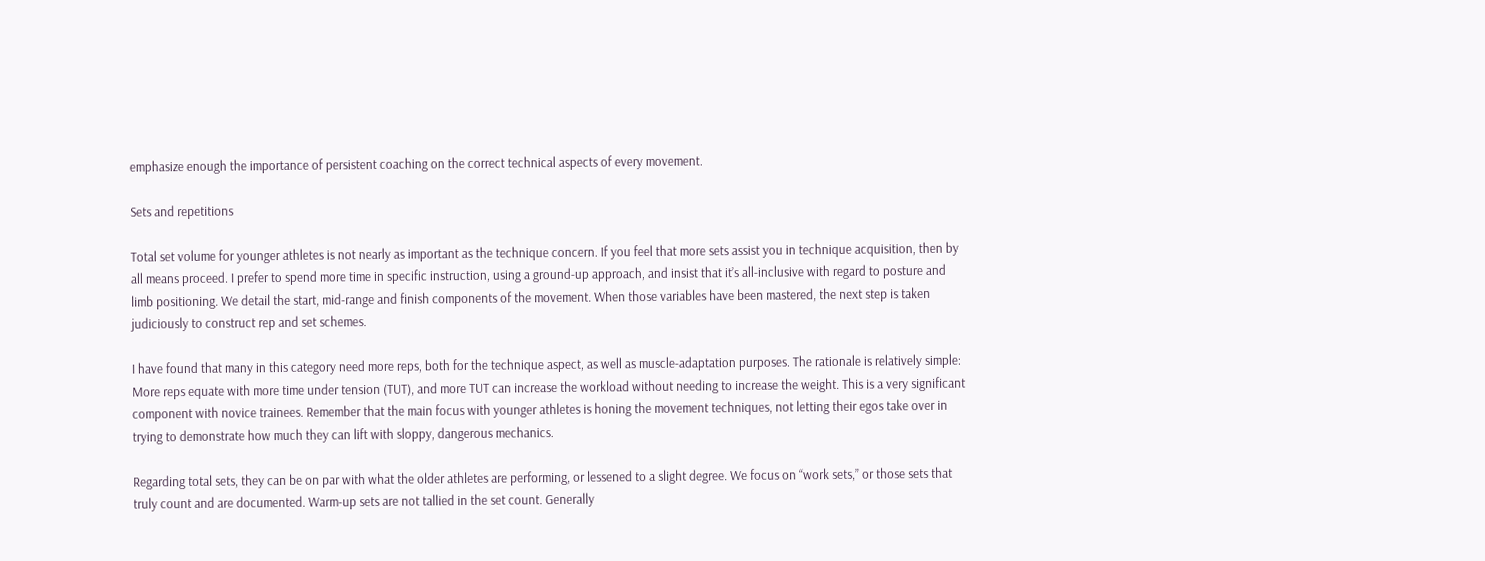emphasize enough the importance of persistent coaching on the correct technical aspects of every movement.

Sets and repetitions

Total set volume for younger athletes is not nearly as important as the technique concern. If you feel that more sets assist you in technique acquisition, then by all means proceed. I prefer to spend more time in specific instruction, using a ground-up approach, and insist that it’s all-inclusive with regard to posture and limb positioning. We detail the start, mid-range and finish components of the movement. When those variables have been mastered, the next step is taken judiciously to construct rep and set schemes.

I have found that many in this category need more reps, both for the technique aspect, as well as muscle-adaptation purposes. The rationale is relatively simple: More reps equate with more time under tension (TUT), and more TUT can increase the workload without needing to increase the weight. This is a very significant component with novice trainees. Remember that the main focus with younger athletes is honing the movement techniques, not letting their egos take over in trying to demonstrate how much they can lift with sloppy, dangerous mechanics.

Regarding total sets, they can be on par with what the older athletes are performing, or lessened to a slight degree. We focus on “work sets,” or those sets that truly count and are documented. Warm-up sets are not tallied in the set count. Generally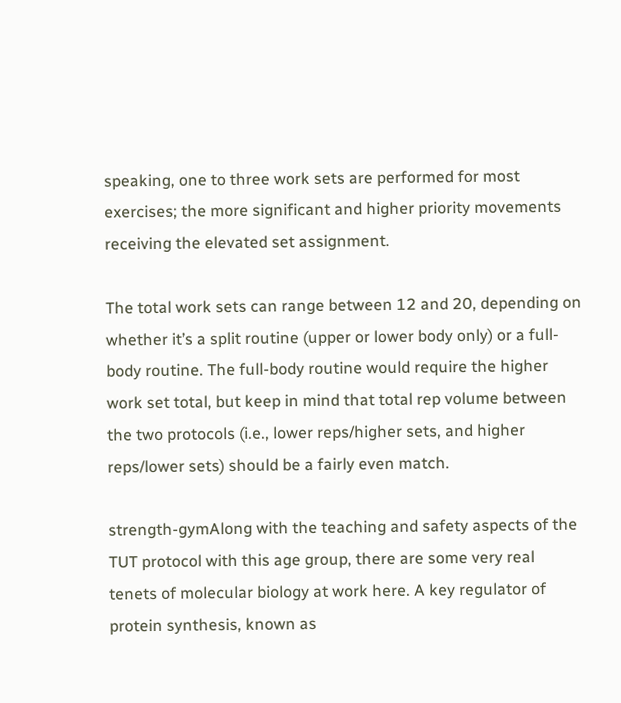speaking, one to three work sets are performed for most exercises; the more significant and higher priority movements receiving the elevated set assignment.

The total work sets can range between 12 and 20, depending on whether it’s a split routine (upper or lower body only) or a full-body routine. The full-body routine would require the higher work set total, but keep in mind that total rep volume between the two protocols (i.e., lower reps/higher sets, and higher reps/lower sets) should be a fairly even match.

strength-gymAlong with the teaching and safety aspects of the TUT protocol with this age group, there are some very real tenets of molecular biology at work here. A key regulator of protein synthesis, known as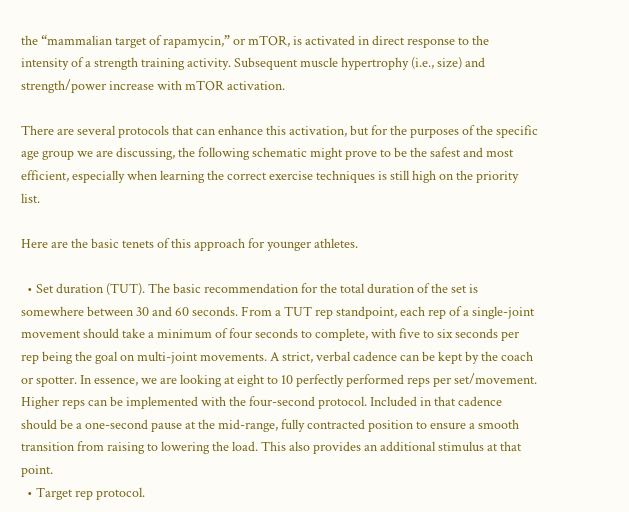the “mammalian target of rapamycin,” or mTOR, is activated in direct response to the intensity of a strength training activity. Subsequent muscle hypertrophy (i.e., size) and strength/power increase with mTOR activation.

There are several protocols that can enhance this activation, but for the purposes of the specific age group we are discussing, the following schematic might prove to be the safest and most efficient, especially when learning the correct exercise techniques is still high on the priority list.

Here are the basic tenets of this approach for younger athletes.

  • Set duration (TUT). The basic recommendation for the total duration of the set is somewhere between 30 and 60 seconds. From a TUT rep standpoint, each rep of a single-joint movement should take a minimum of four seconds to complete, with five to six seconds per rep being the goal on multi-joint movements. A strict, verbal cadence can be kept by the coach or spotter. In essence, we are looking at eight to 10 perfectly performed reps per set/movement. Higher reps can be implemented with the four-second protocol. Included in that cadence should be a one-second pause at the mid-range, fully contracted position to ensure a smooth transition from raising to lowering the load. This also provides an additional stimulus at that point.
  • Target rep protocol.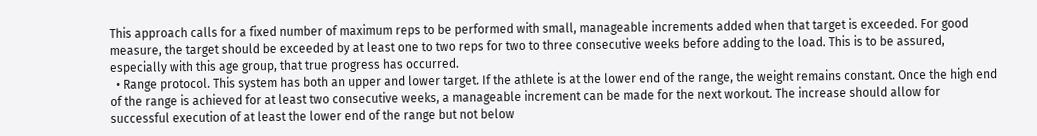This approach calls for a fixed number of maximum reps to be performed with small, manageable increments added when that target is exceeded. For good measure, the target should be exceeded by at least one to two reps for two to three consecutive weeks before adding to the load. This is to be assured, especially with this age group, that true progress has occurred.
  • Range protocol. This system has both an upper and lower target. If the athlete is at the lower end of the range, the weight remains constant. Once the high end of the range is achieved for at least two consecutive weeks, a manageable increment can be made for the next workout. The increase should allow for successful execution of at least the lower end of the range but not below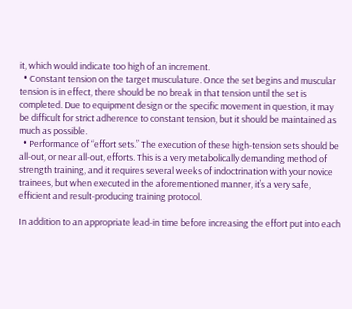it, which would indicate too high of an increment.
  • Constant tension on the target musculature. Once the set begins and muscular tension is in effect, there should be no break in that tension until the set is completed. Due to equipment design or the specific movement in question, it may be difficult for strict adherence to constant tension, but it should be maintained as much as possible.
  • Performance of “effort sets.” The execution of these high-tension sets should be all-out, or near all-out, efforts. This is a very metabolically demanding method of strength training, and it requires several weeks of indoctrination with your novice trainees, but when executed in the aforementioned manner, it’s a very safe, efficient and result-producing training protocol.

In addition to an appropriate lead-in time before increasing the effort put into each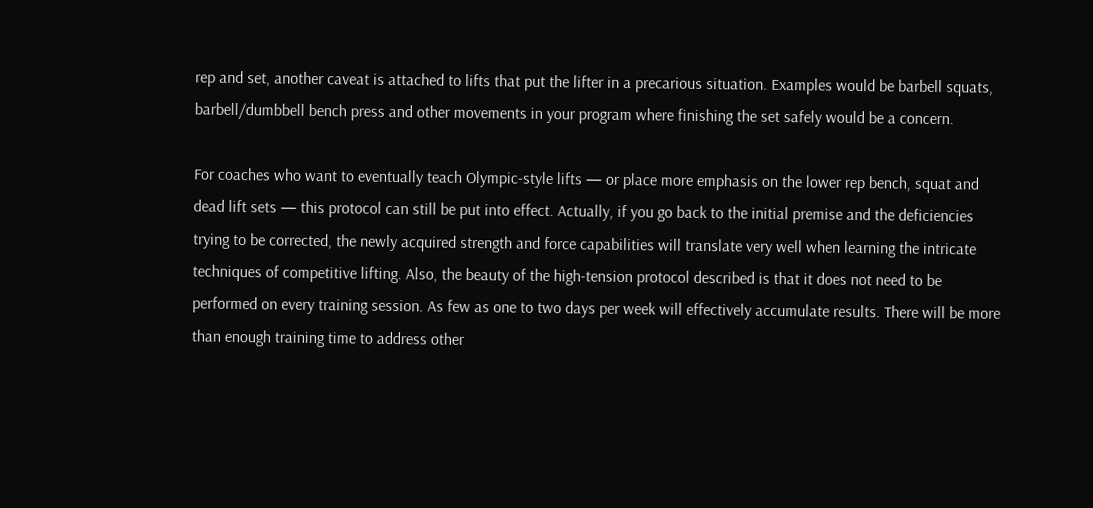rep and set, another caveat is attached to lifts that put the lifter in a precarious situation. Examples would be barbell squats, barbell/dumbbell bench press and other movements in your program where finishing the set safely would be a concern.

For coaches who want to eventually teach Olympic-style lifts — or place more emphasis on the lower rep bench, squat and dead lift sets — this protocol can still be put into effect. Actually, if you go back to the initial premise and the deficiencies trying to be corrected, the newly acquired strength and force capabilities will translate very well when learning the intricate techniques of competitive lifting. Also, the beauty of the high-tension protocol described is that it does not need to be performed on every training session. As few as one to two days per week will effectively accumulate results. There will be more than enough training time to address other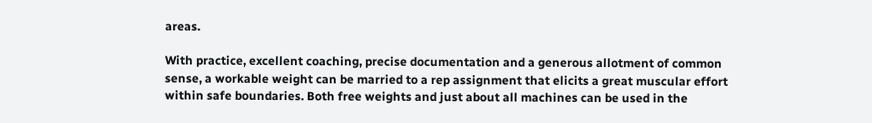areas.

With practice, excellent coaching, precise documentation and a generous allotment of common sense, a workable weight can be married to a rep assignment that elicits a great muscular effort within safe boundaries. Both free weights and just about all machines can be used in the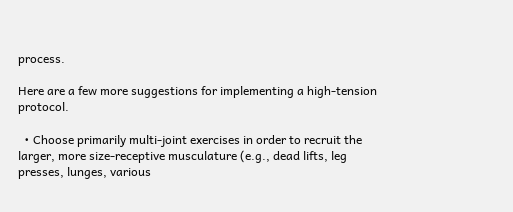process.

Here are a few more suggestions for implementing a high-tension protocol.

  • Choose primarily multi-joint exercises in order to recruit the larger, more size-receptive musculature (e.g., dead lifts, leg presses, lunges, various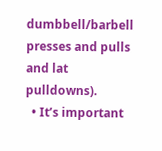dumbbell/barbell presses and pulls and lat pulldowns).
  • It’s important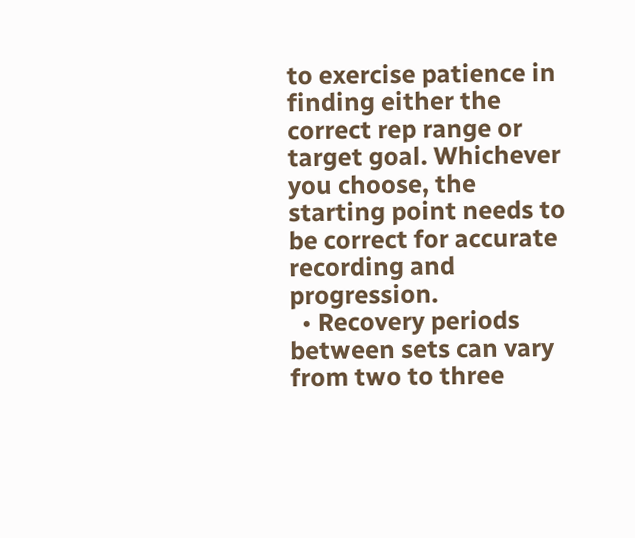to exercise patience in finding either the correct rep range or target goal. Whichever you choose, the starting point needs to be correct for accurate recording and progression.
  • Recovery periods between sets can vary from two to three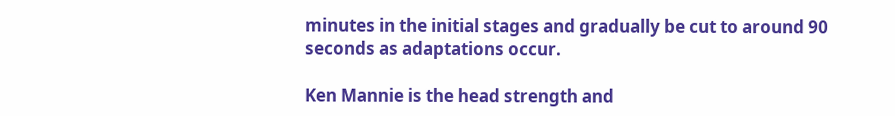minutes in the initial stages and gradually be cut to around 90 seconds as adaptations occur.

Ken Mannie is the head strength and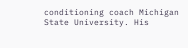conditioning coach Michigan State University. His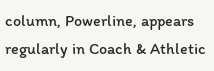column, Powerline, appears regularly in Coach & Athletic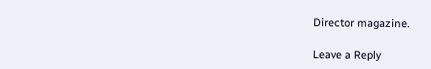Director magazine.

Leave a Reply